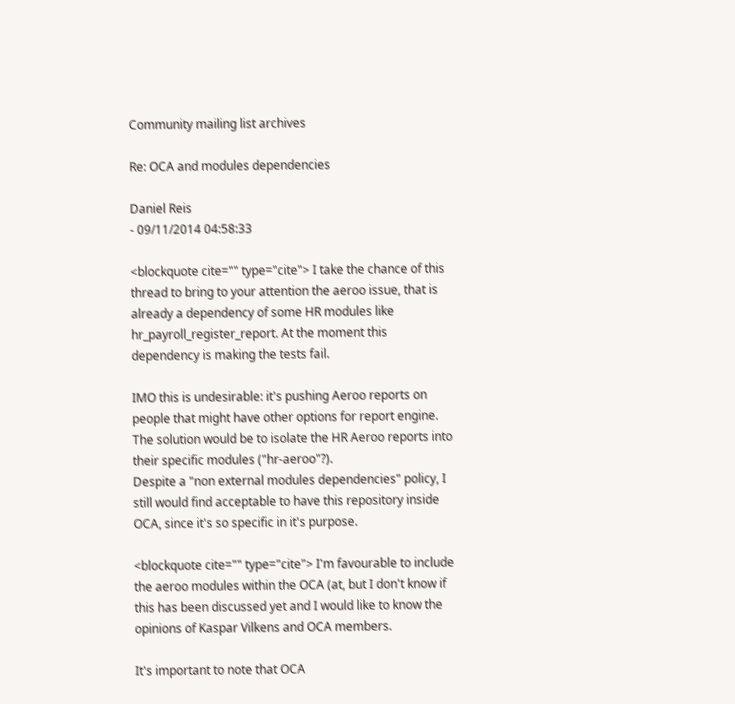Community mailing list archives

Re: OCA and modules dependencies

Daniel Reis
- 09/11/2014 04:58:33

<blockquote cite="" type="cite"> I take the chance of this thread to bring to your attention the aeroo issue, that is already a dependency of some HR modules like hr_payroll_register_report. At the moment this dependency is making the tests fail.

IMO this is undesirable: it's pushing Aeroo reports on people that might have other options for report engine.
The solution would be to isolate the HR Aeroo reports into their specific modules ("hr-aeroo"?).
Despite a "non external modules dependencies" policy, I still would find acceptable to have this repository inside OCA, since it's so specific in it's purpose.

<blockquote cite="" type="cite"> I'm favourable to include the aeroo modules within the OCA (at, but I don't know if this has been discussed yet and I would like to know the opinions of Kaspar Vilkens and OCA members.

It's important to note that OCA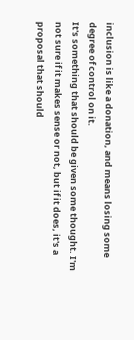inclusion is like a donation, and means losing some degree of control on it.
It's something that should be given some thought. I'm not sure if it makes sense or not, but if it does, it's a proposal that should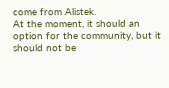come from Alistek.
At the moment, it should an option for the community, but it should not be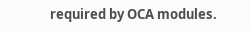required by OCA modules.